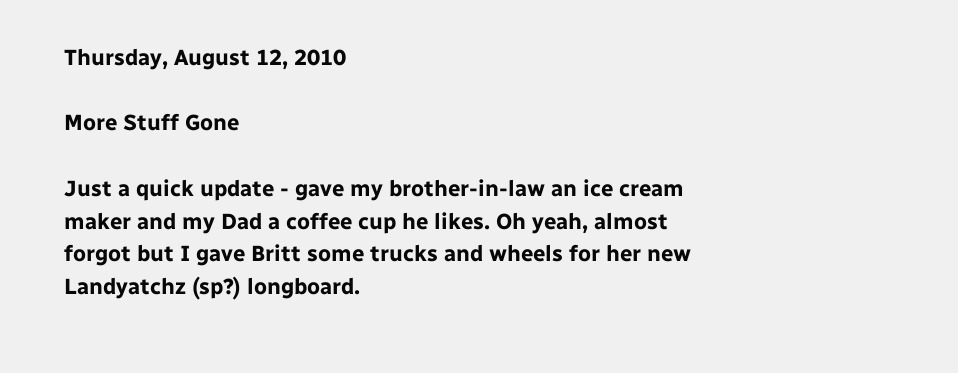Thursday, August 12, 2010

More Stuff Gone

Just a quick update - gave my brother-in-law an ice cream maker and my Dad a coffee cup he likes. Oh yeah, almost forgot but I gave Britt some trucks and wheels for her new Landyatchz (sp?) longboard.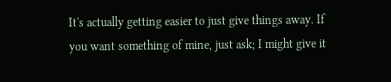It's actually getting easier to just give things away. If you want something of mine, just ask; I might give it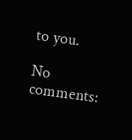to you.

No comments: